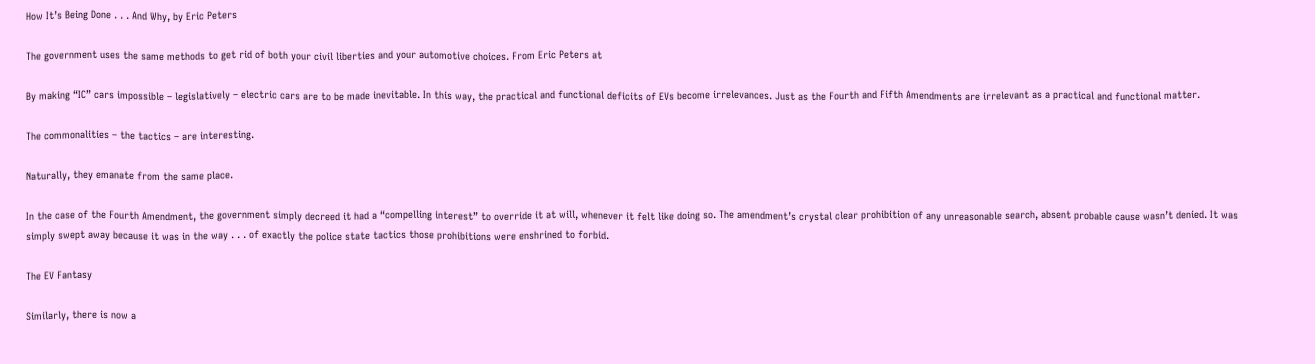How It’s Being Done . . . And Why, by Eric Peters

The government uses the same methods to get rid of both your civil liberties and your automotive choices. From Eric Peters at

By making “IC” cars impossible – legislatively – electric cars are to be made inevitable. In this way, the practical and functional deficits of EVs become irrelevances. Just as the Fourth and Fifth Amendments are irrelevant as a practical and functional matter.

The commonalities – the tactics – are interesting.

Naturally, they emanate from the same place.

In the case of the Fourth Amendment, the government simply decreed it had a “compelling interest” to override it at will, whenever it felt like doing so. The amendment’s crystal clear prohibition of any unreasonable search, absent probable cause wasn’t denied. It was simply swept away because it was in the way . . . of exactly the police state tactics those prohibitions were enshrined to forbid.

The EV Fantasy

Similarly, there is now a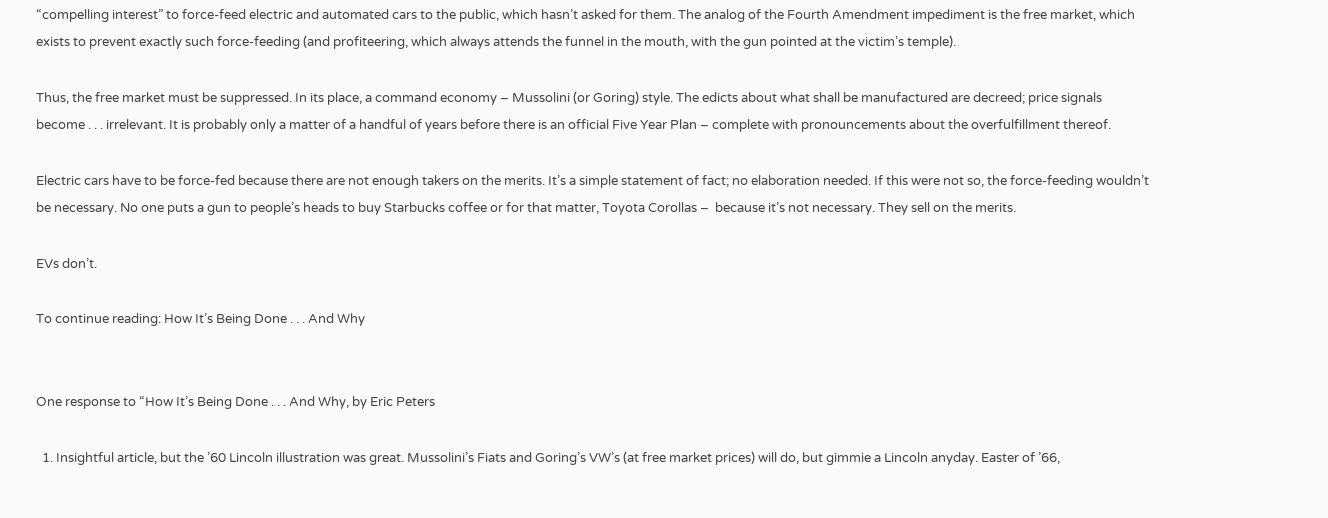“compelling interest” to force-feed electric and automated cars to the public, which hasn’t asked for them. The analog of the Fourth Amendment impediment is the free market, which exists to prevent exactly such force-feeding (and profiteering, which always attends the funnel in the mouth, with the gun pointed at the victim’s temple).

Thus, the free market must be suppressed. In its place, a command economy – Mussolini (or Goring) style. The edicts about what shall be manufactured are decreed; price signals become . . . irrelevant. It is probably only a matter of a handful of years before there is an official Five Year Plan – complete with pronouncements about the overfulfillment thereof.

Electric cars have to be force-fed because there are not enough takers on the merits. It’s a simple statement of fact; no elaboration needed. If this were not so, the force-feeding wouldn’t be necessary. No one puts a gun to people’s heads to buy Starbucks coffee or for that matter, Toyota Corollas –  because it’s not necessary. They sell on the merits.

EVs don’t.

To continue reading: How It’s Being Done . . . And Why


One response to “How It’s Being Done . . . And Why, by Eric Peters

  1. Insightful article, but the ’60 Lincoln illustration was great. Mussolini’s Fiats and Goring’s VW’s (at free market prices) will do, but gimmie a Lincoln anyday. Easter of ’66,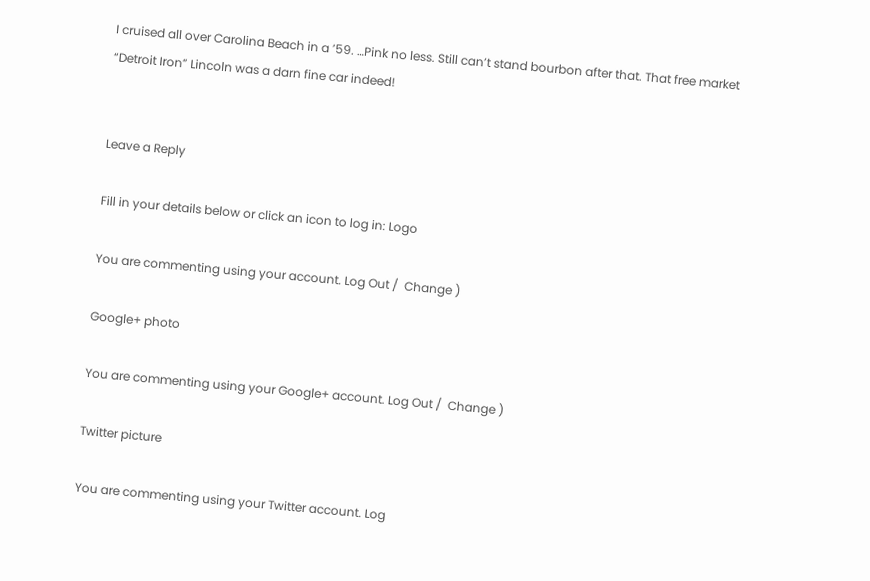I cruised all over Carolina Beach in a ’59. …Pink no less. Still can’t stand bourbon after that. That free market “Detroit Iron” Lincoln was a darn fine car indeed!


Leave a Reply

Fill in your details below or click an icon to log in: Logo

You are commenting using your account. Log Out /  Change )

Google+ photo

You are commenting using your Google+ account. Log Out /  Change )

Twitter picture

You are commenting using your Twitter account. Log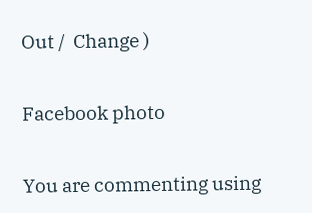Out /  Change )

Facebook photo

You are commenting using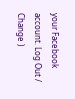your Facebook account. Log Out /  Change )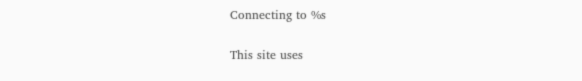Connecting to %s

This site uses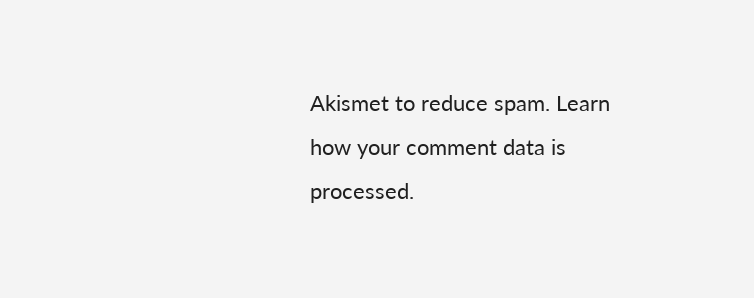Akismet to reduce spam. Learn how your comment data is processed.